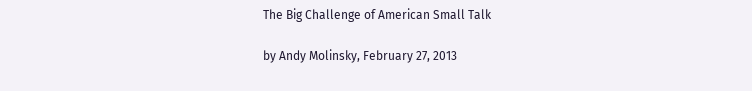The Big Challenge of American Small Talk

by Andy Molinsky, February 27, 2013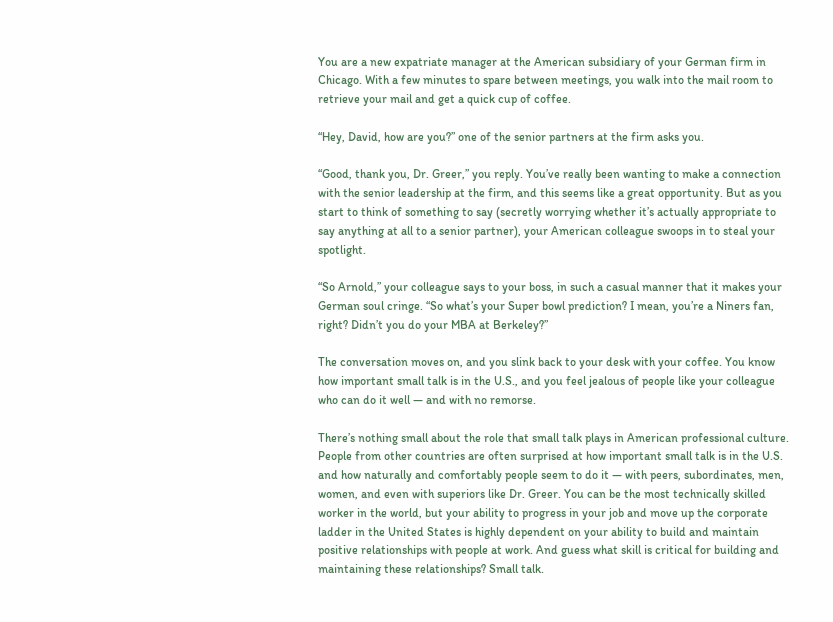You are a new expatriate manager at the American subsidiary of your German firm in Chicago. With a few minutes to spare between meetings, you walk into the mail room to retrieve your mail and get a quick cup of coffee.

“Hey, David, how are you?” one of the senior partners at the firm asks you.

“Good, thank you, Dr. Greer,” you reply. You’ve really been wanting to make a connection with the senior leadership at the firm, and this seems like a great opportunity. But as you start to think of something to say (secretly worrying whether it’s actually appropriate to say anything at all to a senior partner), your American colleague swoops in to steal your spotlight.

“So Arnold,” your colleague says to your boss, in such a casual manner that it makes your German soul cringe. “So what’s your Super bowl prediction? I mean, you’re a Niners fan, right? Didn’t you do your MBA at Berkeley?”

The conversation moves on, and you slink back to your desk with your coffee. You know how important small talk is in the U.S., and you feel jealous of people like your colleague who can do it well — and with no remorse.

There’s nothing small about the role that small talk plays in American professional culture. People from other countries are often surprised at how important small talk is in the U.S. and how naturally and comfortably people seem to do it — with peers, subordinates, men, women, and even with superiors like Dr. Greer. You can be the most technically skilled worker in the world, but your ability to progress in your job and move up the corporate ladder in the United States is highly dependent on your ability to build and maintain positive relationships with people at work. And guess what skill is critical for building and maintaining these relationships? Small talk.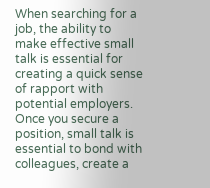When searching for a job, the ability to make effective small talk is essential for creating a quick sense of rapport with potential employers. Once you secure a position, small talk is essential to bond with colleagues, create a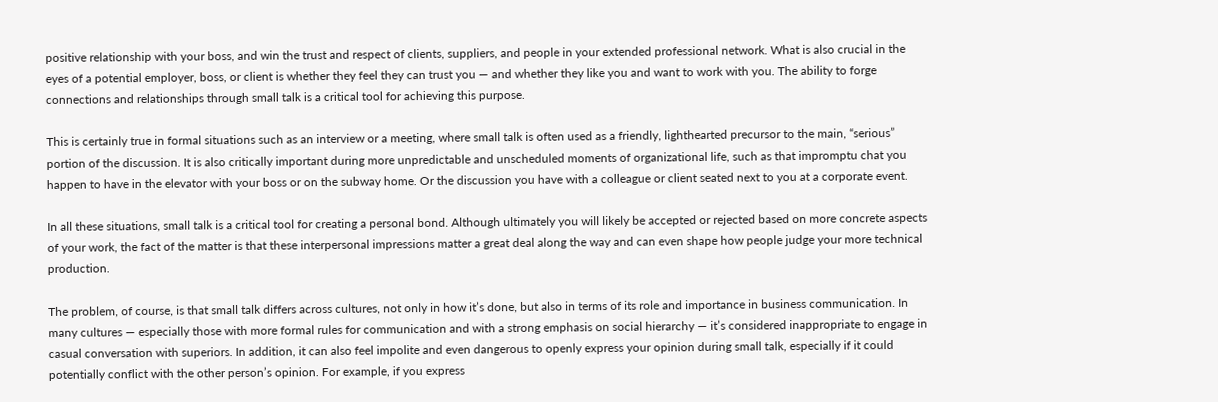positive relationship with your boss, and win the trust and respect of clients, suppliers, and people in your extended professional network. What is also crucial in the eyes of a potential employer, boss, or client is whether they feel they can trust you — and whether they like you and want to work with you. The ability to forge connections and relationships through small talk is a critical tool for achieving this purpose.

This is certainly true in formal situations such as an interview or a meeting, where small talk is often used as a friendly, lighthearted precursor to the main, “serious” portion of the discussion. It is also critically important during more unpredictable and unscheduled moments of organizational life, such as that impromptu chat you happen to have in the elevator with your boss or on the subway home. Or the discussion you have with a colleague or client seated next to you at a corporate event.

In all these situations, small talk is a critical tool for creating a personal bond. Although ultimately you will likely be accepted or rejected based on more concrete aspects of your work, the fact of the matter is that these interpersonal impressions matter a great deal along the way and can even shape how people judge your more technical production.

The problem, of course, is that small talk differs across cultures, not only in how it’s done, but also in terms of its role and importance in business communication. In many cultures — especially those with more formal rules for communication and with a strong emphasis on social hierarchy — it’s considered inappropriate to engage in casual conversation with superiors. In addition, it can also feel impolite and even dangerous to openly express your opinion during small talk, especially if it could potentially conflict with the other person’s opinion. For example, if you express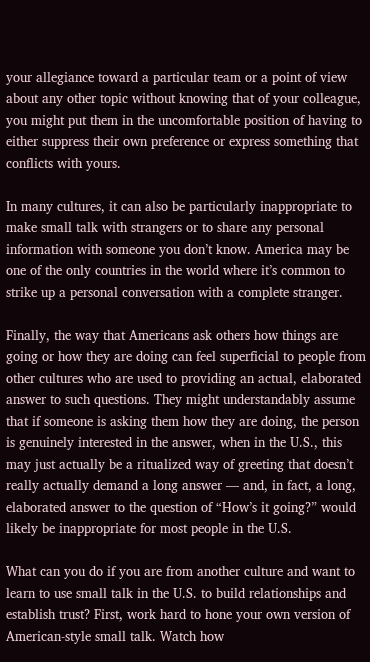your allegiance toward a particular team or a point of view about any other topic without knowing that of your colleague, you might put them in the uncomfortable position of having to either suppress their own preference or express something that conflicts with yours.

In many cultures, it can also be particularly inappropriate to make small talk with strangers or to share any personal information with someone you don’t know. America may be one of the only countries in the world where it’s common to strike up a personal conversation with a complete stranger.

Finally, the way that Americans ask others how things are going or how they are doing can feel superficial to people from other cultures who are used to providing an actual, elaborated answer to such questions. They might understandably assume that if someone is asking them how they are doing, the person is genuinely interested in the answer, when in the U.S., this may just actually be a ritualized way of greeting that doesn’t really actually demand a long answer — and, in fact, a long, elaborated answer to the question of “How’s it going?” would likely be inappropriate for most people in the U.S.

What can you do if you are from another culture and want to learn to use small talk in the U.S. to build relationships and establish trust? First, work hard to hone your own version of American-style small talk. Watch how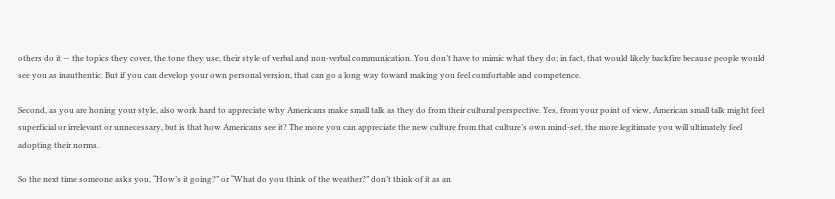others do it — the topics they cover, the tone they use, their style of verbal and non-verbal communication. You don’t have to mimic what they do; in fact, that would likely backfire because people would see you as inauthentic. But if you can develop your own personal version, that can go a long way toward making you feel comfortable and competence.

Second, as you are honing your style, also work hard to appreciate why Americans make small talk as they do from their cultural perspective. Yes, from your point of view, American small talk might feel superficial or irrelevant or unnecessary, but is that how Americans see it? The more you can appreciate the new culture from that culture’s own mind-set, the more legitimate you will ultimately feel adopting their norms.

So the next time someone asks you, “How’s it going?” or “What do you think of the weather?” don’t think of it as an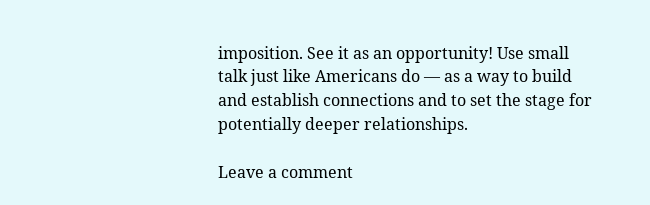imposition. See it as an opportunity! Use small talk just like Americans do — as a way to build and establish connections and to set the stage for potentially deeper relationships.

Leave a comment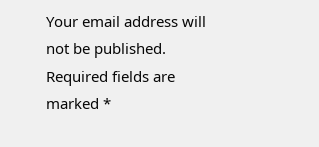Your email address will not be published. Required fields are marked *